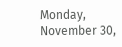Monday, November 30,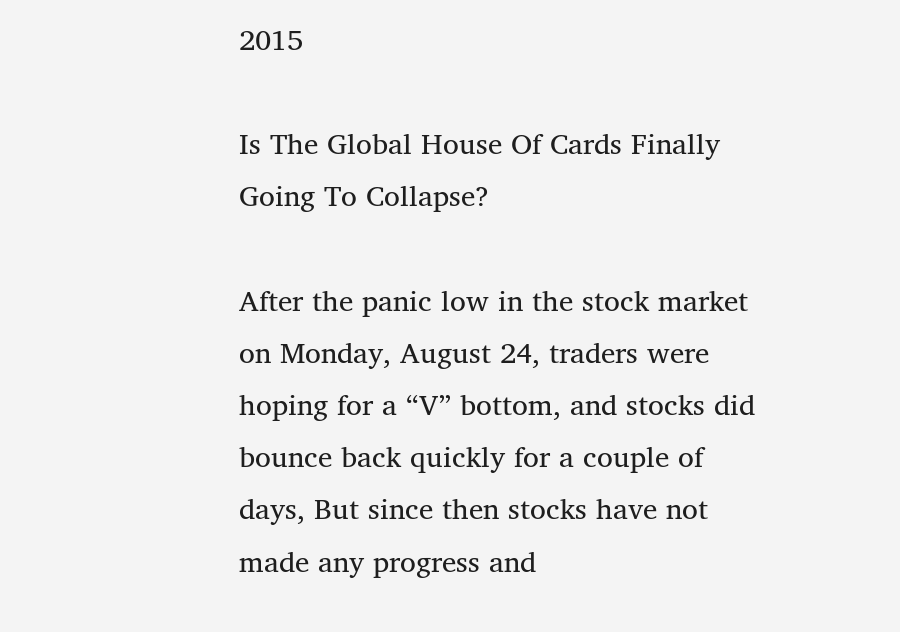2015

Is The Global House Of Cards Finally Going To Collapse?

After the panic low in the stock market on Monday, August 24, traders were hoping for a “V” bottom, and stocks did bounce back quickly for a couple of days, But since then stocks have not made any progress and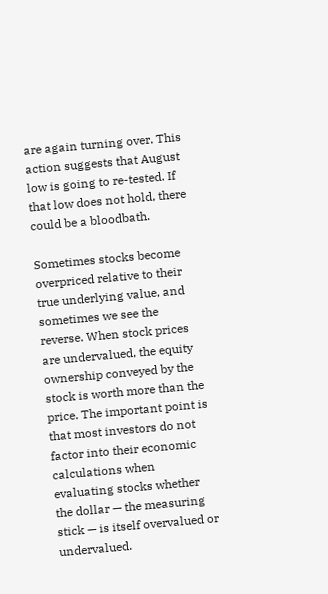are again turning over. This action suggests that August low is going to re-tested. If that low does not hold, there could be a bloodbath.

Sometimes stocks become overpriced relative to their true underlying value, and sometimes we see the reverse. When stock prices are undervalued, the equity ownership conveyed by the stock is worth more than the price. The important point is that most investors do not factor into their economic calculations when evaluating stocks whether the dollar — the measuring stick — is itself overvalued or undervalued.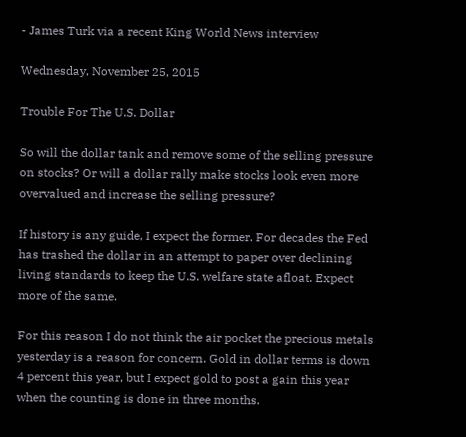- James Turk via a recent King World News interview

Wednesday, November 25, 2015

Trouble For The U.S. Dollar

So will the dollar tank and remove some of the selling pressure on stocks? Or will a dollar rally make stocks look even more overvalued and increase the selling pressure?

If history is any guide, I expect the former. For decades the Fed has trashed the dollar in an attempt to paper over declining living standards to keep the U.S. welfare state afloat. Expect more of the same.

For this reason I do not think the air pocket the precious metals yesterday is a reason for concern. Gold in dollar terms is down 4 percent this year, but I expect gold to post a gain this year when the counting is done in three months.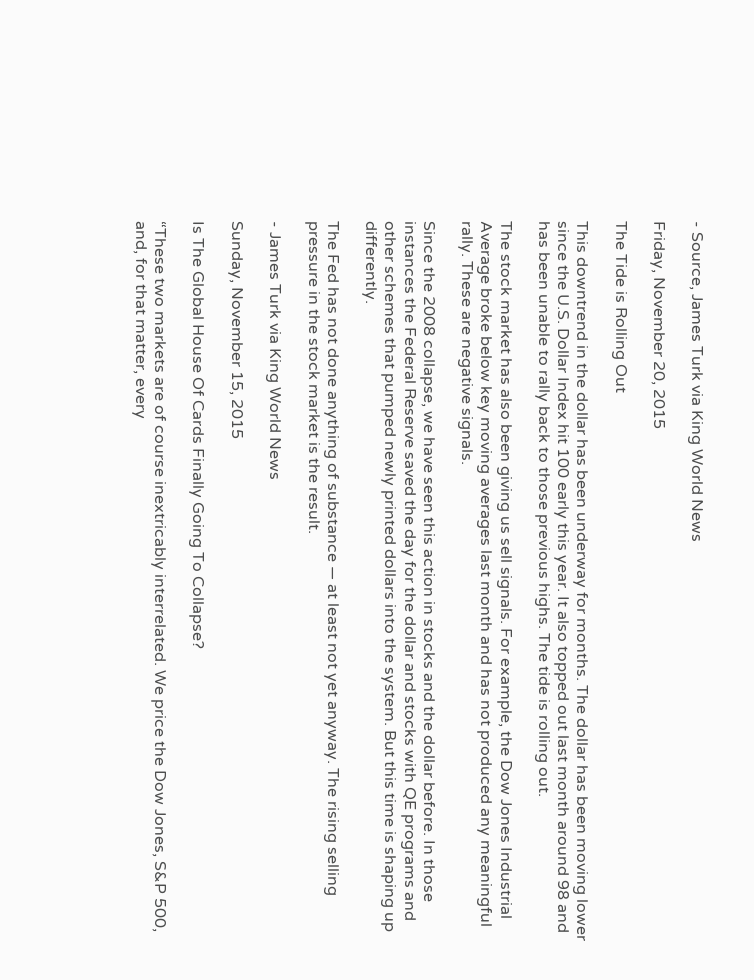- Source, James Turk via King World News

Friday, November 20, 2015

The Tide is Rolling Out

This downtrend in the dollar has been underway for months. The dollar has been moving lower since the U.S. Dollar Index hit 100 early this year. It also topped out last month around 98 and has been unable to rally back to those previous highs. The tide is rolling out.

The stock market has also been giving us sell signals. For example, the Dow Jones Industrial Average broke below key moving averages last month and has not produced any meaningful rally. These are negative signals.

Since the 2008 collapse, we have seen this action in stocks and the dollar before. In those instances the Federal Reserve saved the day for the dollar and stocks with QE programs and other schemes that pumped newly printed dollars into the system. But this time is shaping up differently.

The Fed has not done anything of substance — at least not yet anyway. The rising selling pressure in the stock market is the result.

- James Turk via King World News

Sunday, November 15, 2015

Is The Global House Of Cards Finally Going To Collapse?

“These two markets are of course inextricably interrelated. We price the Dow Jones, S&P 500, and, for that matter, every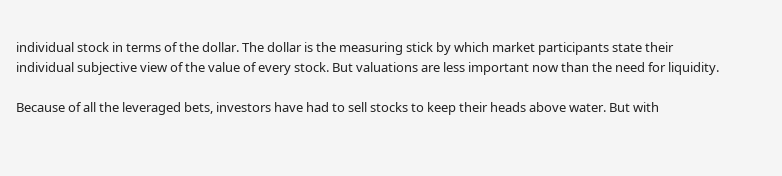individual stock in terms of the dollar. The dollar is the measuring stick by which market participants state their individual subjective view of the value of every stock. But valuations are less important now than the need for liquidity.

Because of all the leveraged bets, investors have had to sell stocks to keep their heads above water. But with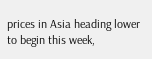prices in Asia heading lower to begin this week,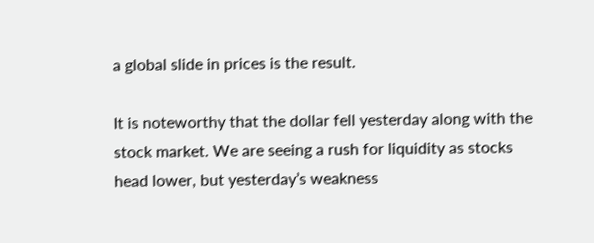a global slide in prices is the result.

It is noteworthy that the dollar fell yesterday along with the stock market. We are seeing a rush for liquidity as stocks head lower, but yesterday’s weakness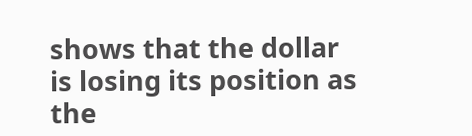shows that the dollar is losing its position as the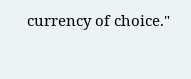currency of choice."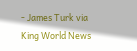- James Turk via King World News